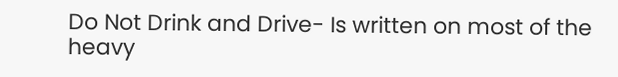Do Not Drink and Drive- Is written on most of the heavy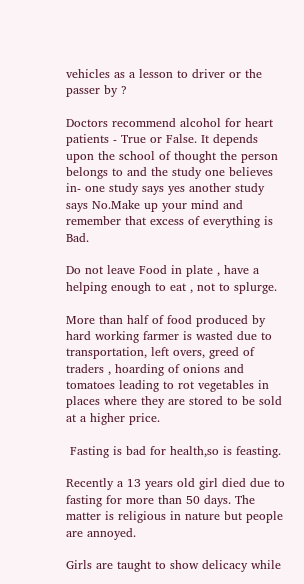vehicles as a lesson to driver or the passer by ?

Doctors recommend alcohol for heart patients - True or False. It depends upon the school of thought the person belongs to and the study one believes in- one study says yes another study says No.Make up your mind and remember that excess of everything is Bad.

Do not leave Food in plate , have a helping enough to eat , not to splurge.

More than half of food produced by hard working farmer is wasted due to transportation, left overs, greed of traders , hoarding of onions and tomatoes leading to rot vegetables in places where they are stored to be sold at a higher price.

 Fasting is bad for health,so is feasting.

Recently a 13 years old girl died due to fasting for more than 50 days. The matter is religious in nature but people are annoyed.

Girls are taught to show delicacy while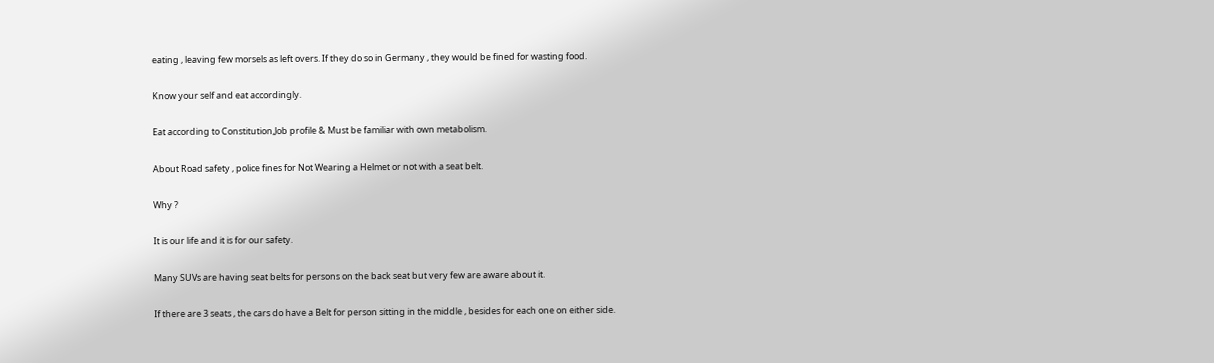eating , leaving few morsels as left overs. If they do so in Germany , they would be fined for wasting food.

Know your self and eat accordingly.

Eat according to Constitution,Job profile & Must be familiar with own metabolism.

About Road safety , police fines for Not Wearing a Helmet or not with a seat belt.

Why ?

It is our life and it is for our safety.

Many SUVs are having seat belts for persons on the back seat but very few are aware about it.

If there are 3 seats , the cars do have a Belt for person sitting in the middle , besides for each one on either side.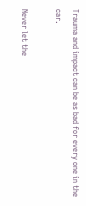Trauma and impact can be as bad for every one in the car.

Never let the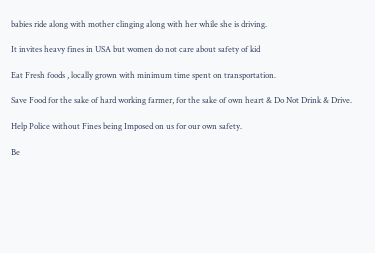babies ride along with mother clinging along with her while she is driving.

It invites heavy fines in USA but women do not care about safety of kid

Eat Fresh foods , locally grown with minimum time spent on transportation.

Save Food for the sake of hard working farmer, for the sake of own heart & Do Not Drink & Drive.

Help Police without Fines being Imposed on us for our own safety.

Be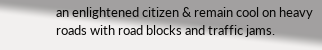an enlightened citizen & remain cool on heavy roads with road blocks and traffic jams.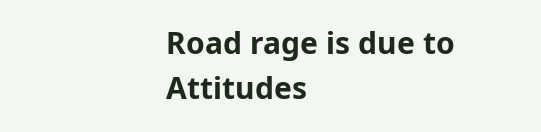Road rage is due to Attitudes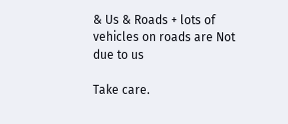& Us & Roads + lots of vehicles on roads are Not due to us

Take care.